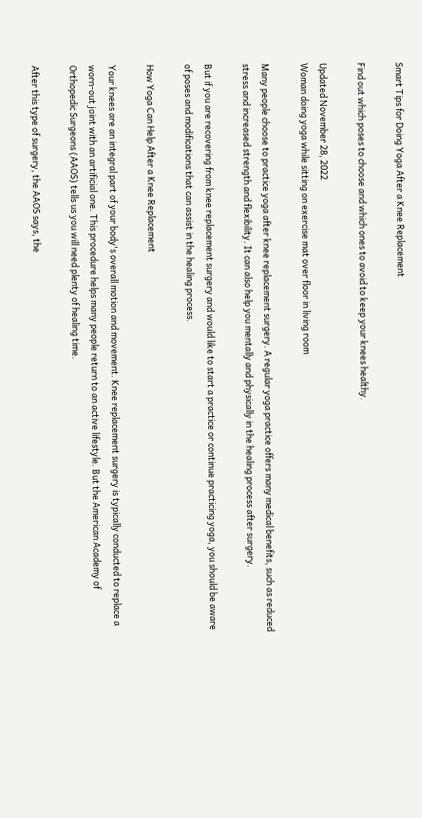Smart Tips for Doing Yoga After a Knee Replacement

Find out which poses to choose and which ones to avoid to keep your knees healthy.

Updated November 28, 2022
Woman doing yoga while sitting on exercise mat over floor in living room

Many people choose to practice yoga after knee replacement surgery. A regular yoga practice offers many medical benefits, such as reduced stress and increased strength and flexibility. It can also help you mentally and physically in the healing process after surgery.

But if you are recovering from knee replacement surgery and would like to start a practice or continue practicing yoga, you should be aware of poses and modifications that can assist in the healing process.

How Yoga Can Help After a Knee Replacement

Your knees are an integral part of your body's overall motion and movement. Knee replacement surgery is typically conducted to replace a worn-out joint with an artificial one. This procedure helps many people return to an active lifestyle. But the American Academy of Orthopedic Surgeons (AAOS) tells us you will need plenty of healing time.

After this type of surgery, the AAOS says, the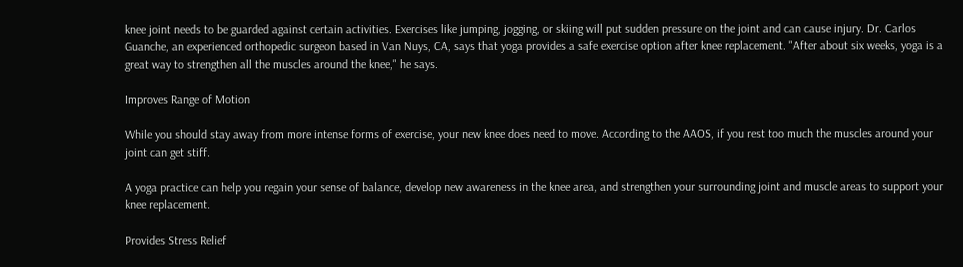knee joint needs to be guarded against certain activities. Exercises like jumping, jogging, or skiing will put sudden pressure on the joint and can cause injury. Dr. Carlos Guanche, an experienced orthopedic surgeon based in Van Nuys, CA, says that yoga provides a safe exercise option after knee replacement. "After about six weeks, yoga is a great way to strengthen all the muscles around the knee," he says.

Improves Range of Motion

While you should stay away from more intense forms of exercise, your new knee does need to move. According to the AAOS, if you rest too much the muscles around your joint can get stiff.

A yoga practice can help you regain your sense of balance, develop new awareness in the knee area, and strengthen your surrounding joint and muscle areas to support your knee replacement.

Provides Stress Relief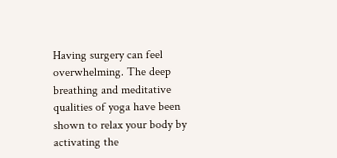Having surgery can feel overwhelming. The deep breathing and meditative qualities of yoga have been shown to relax your body by activating the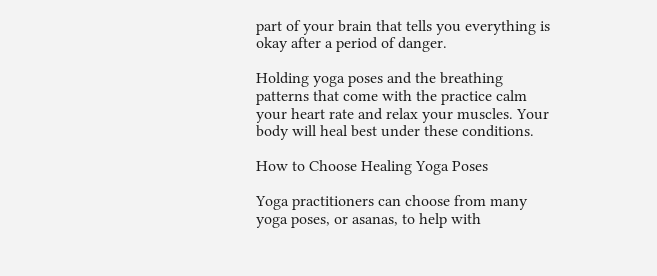part of your brain that tells you everything is okay after a period of danger.

Holding yoga poses and the breathing patterns that come with the practice calm your heart rate and relax your muscles. Your body will heal best under these conditions.

How to Choose Healing Yoga Poses

Yoga practitioners can choose from many yoga poses, or asanas, to help with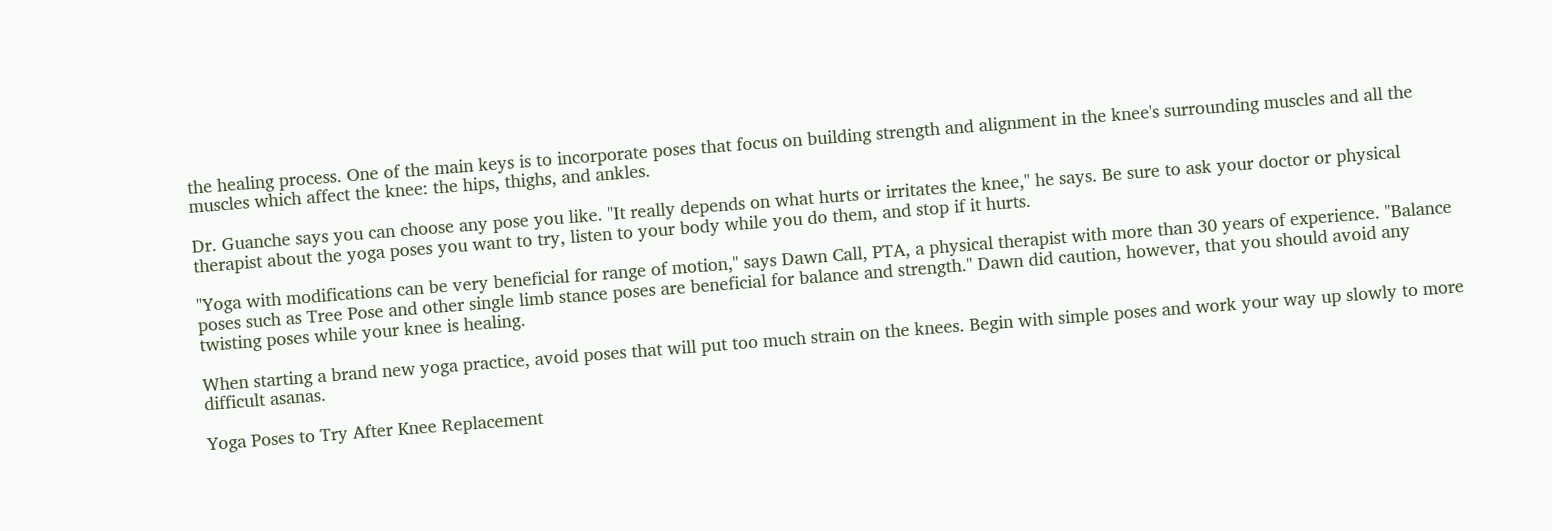the healing process. One of the main keys is to incorporate poses that focus on building strength and alignment in the knee's surrounding muscles and all the muscles which affect the knee: the hips, thighs, and ankles.

Dr. Guanche says you can choose any pose you like. "It really depends on what hurts or irritates the knee," he says. Be sure to ask your doctor or physical therapist about the yoga poses you want to try, listen to your body while you do them, and stop if it hurts.

"Yoga with modifications can be very beneficial for range of motion," says Dawn Call, PTA, a physical therapist with more than 30 years of experience. "Balance poses such as Tree Pose and other single limb stance poses are beneficial for balance and strength." Dawn did caution, however, that you should avoid any twisting poses while your knee is healing.

When starting a brand new yoga practice, avoid poses that will put too much strain on the knees. Begin with simple poses and work your way up slowly to more difficult asanas.

Yoga Poses to Try After Knee Replacement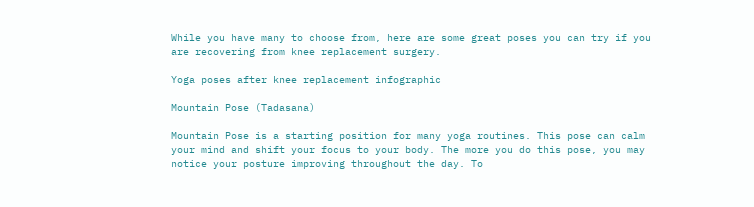While you have many to choose from, here are some great poses you can try if you are recovering from knee replacement surgery.

Yoga poses after knee replacement infographic

Mountain Pose (Tadasana)

Mountain Pose is a starting position for many yoga routines. This pose can calm your mind and shift your focus to your body. The more you do this pose, you may notice your posture improving throughout the day. To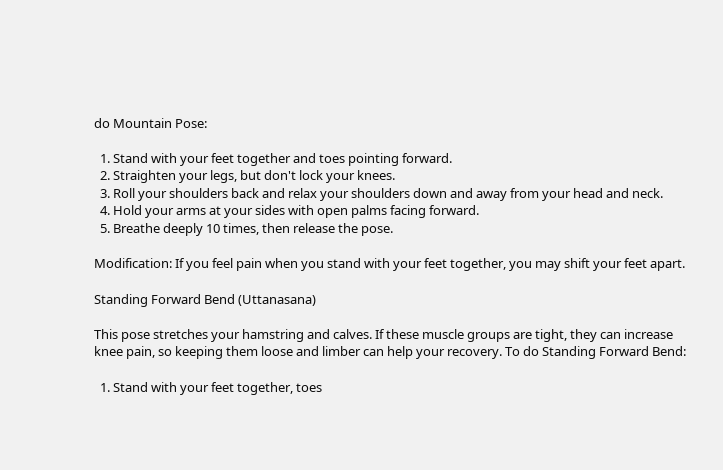do Mountain Pose:

  1. Stand with your feet together and toes pointing forward.
  2. Straighten your legs, but don't lock your knees.
  3. Roll your shoulders back and relax your shoulders down and away from your head and neck.
  4. Hold your arms at your sides with open palms facing forward.
  5. Breathe deeply 10 times, then release the pose.

Modification: If you feel pain when you stand with your feet together, you may shift your feet apart.

Standing Forward Bend (Uttanasana)

This pose stretches your hamstring and calves. If these muscle groups are tight, they can increase knee pain, so keeping them loose and limber can help your recovery. To do Standing Forward Bend:

  1. Stand with your feet together, toes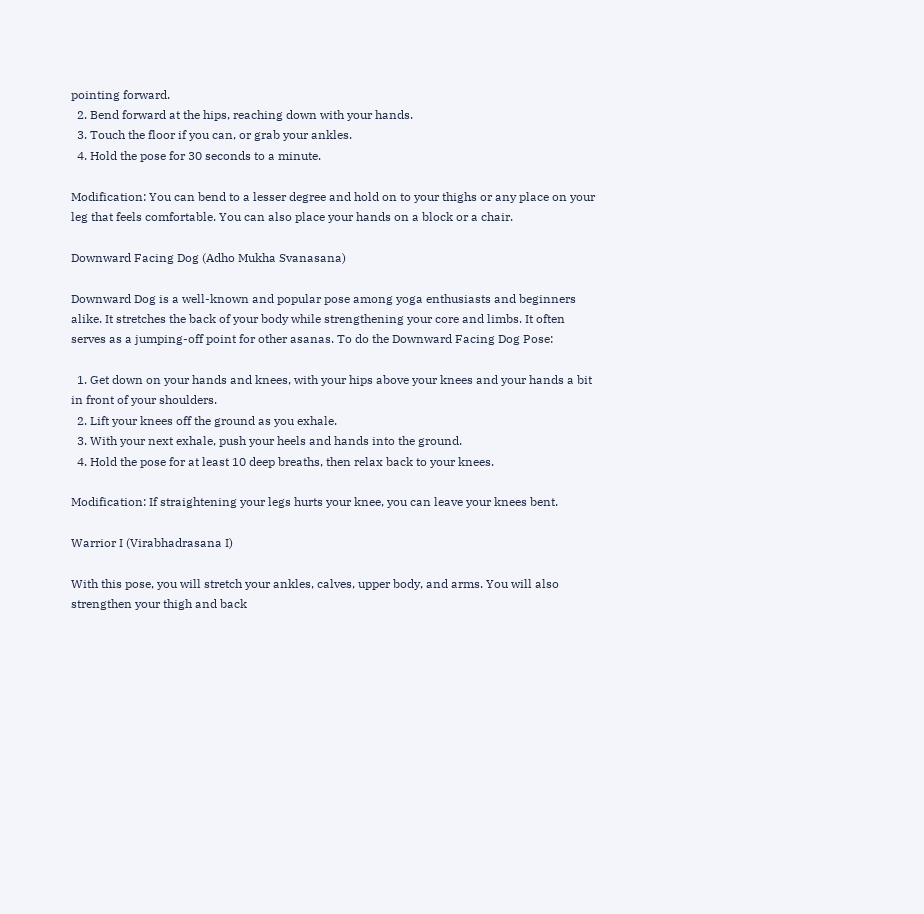pointing forward.
  2. Bend forward at the hips, reaching down with your hands.
  3. Touch the floor if you can, or grab your ankles.
  4. Hold the pose for 30 seconds to a minute.

Modification: You can bend to a lesser degree and hold on to your thighs or any place on your leg that feels comfortable. You can also place your hands on a block or a chair.

Downward Facing Dog (Adho Mukha Svanasana)

Downward Dog is a well-known and popular pose among yoga enthusiasts and beginners alike. It stretches the back of your body while strengthening your core and limbs. It often serves as a jumping-off point for other asanas. To do the Downward Facing Dog Pose:

  1. Get down on your hands and knees, with your hips above your knees and your hands a bit in front of your shoulders.
  2. Lift your knees off the ground as you exhale.
  3. With your next exhale, push your heels and hands into the ground.
  4. Hold the pose for at least 10 deep breaths, then relax back to your knees.

Modification: If straightening your legs hurts your knee, you can leave your knees bent.

Warrior I (Virabhadrasana I)

With this pose, you will stretch your ankles, calves, upper body, and arms. You will also strengthen your thigh and back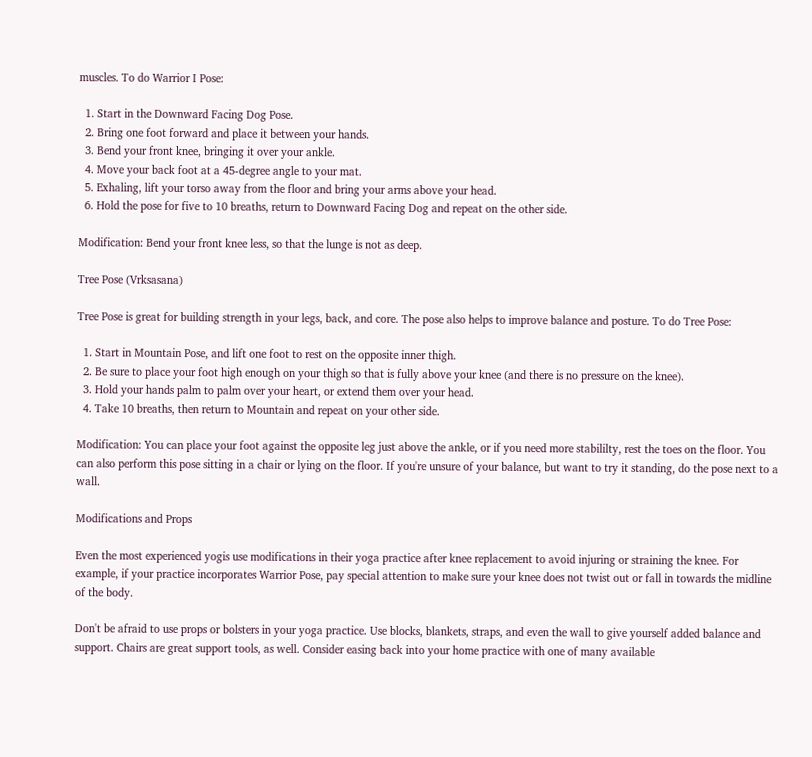muscles. To do Warrior I Pose:

  1. Start in the Downward Facing Dog Pose.
  2. Bring one foot forward and place it between your hands.
  3. Bend your front knee, bringing it over your ankle.
  4. Move your back foot at a 45-degree angle to your mat.
  5. Exhaling, lift your torso away from the floor and bring your arms above your head.
  6. Hold the pose for five to 10 breaths, return to Downward Facing Dog and repeat on the other side.

Modification: Bend your front knee less, so that the lunge is not as deep.

Tree Pose (Vrksasana)

Tree Pose is great for building strength in your legs, back, and core. The pose also helps to improve balance and posture. To do Tree Pose:

  1. Start in Mountain Pose, and lift one foot to rest on the opposite inner thigh.
  2. Be sure to place your foot high enough on your thigh so that is fully above your knee (and there is no pressure on the knee).
  3. Hold your hands palm to palm over your heart, or extend them over your head.
  4. Take 10 breaths, then return to Mountain and repeat on your other side.

Modification: You can place your foot against the opposite leg just above the ankle, or if you need more stabililty, rest the toes on the floor. You can also perform this pose sitting in a chair or lying on the floor. If you're unsure of your balance, but want to try it standing, do the pose next to a wall.

Modifications and Props

Even the most experienced yogis use modifications in their yoga practice after knee replacement to avoid injuring or straining the knee. For example, if your practice incorporates Warrior Pose, pay special attention to make sure your knee does not twist out or fall in towards the midline of the body.

Don't be afraid to use props or bolsters in your yoga practice. Use blocks, blankets, straps, and even the wall to give yourself added balance and support. Chairs are great support tools, as well. Consider easing back into your home practice with one of many available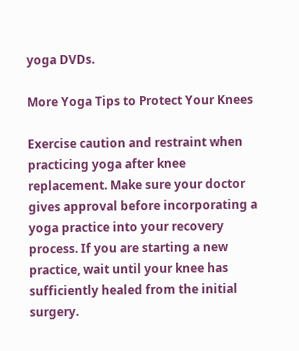yoga DVDs.

More Yoga Tips to Protect Your Knees

Exercise caution and restraint when practicing yoga after knee replacement. Make sure your doctor gives approval before incorporating a yoga practice into your recovery process. If you are starting a new practice, wait until your knee has sufficiently healed from the initial surgery.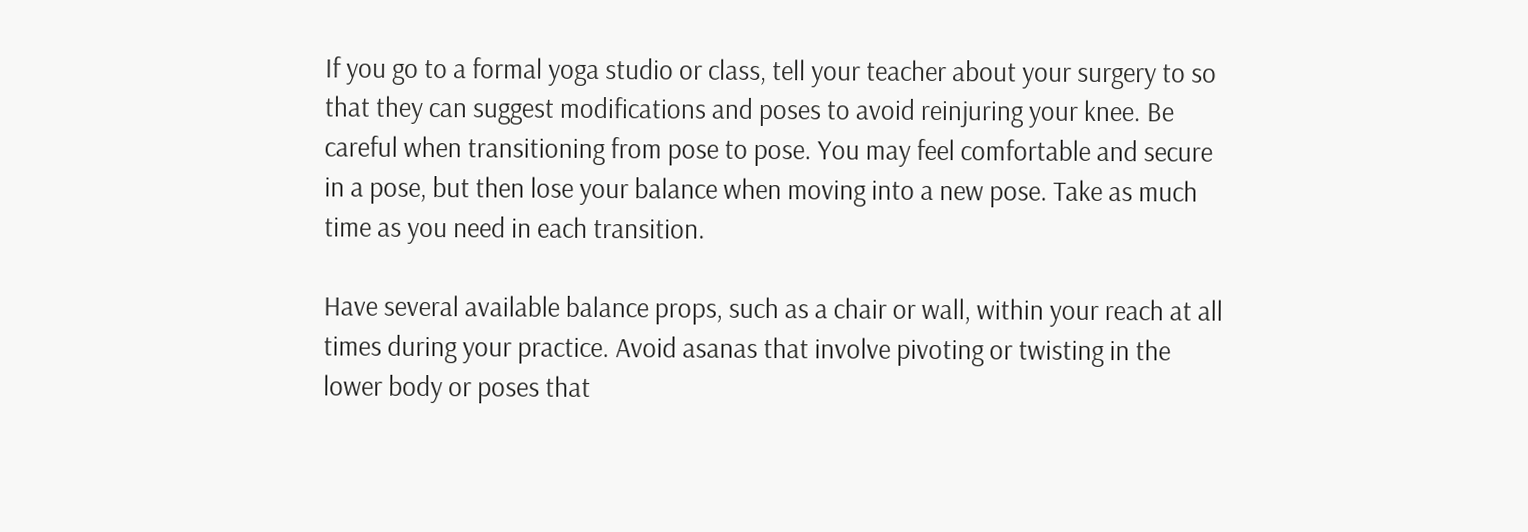If you go to a formal yoga studio or class, tell your teacher about your surgery to so that they can suggest modifications and poses to avoid reinjuring your knee. Be careful when transitioning from pose to pose. You may feel comfortable and secure in a pose, but then lose your balance when moving into a new pose. Take as much time as you need in each transition.

Have several available balance props, such as a chair or wall, within your reach at all times during your practice. Avoid asanas that involve pivoting or twisting in the lower body or poses that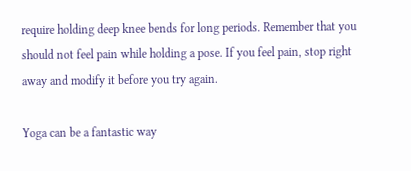require holding deep knee bends for long periods. Remember that you should not feel pain while holding a pose. If you feel pain, stop right away and modify it before you try again.

Yoga can be a fantastic way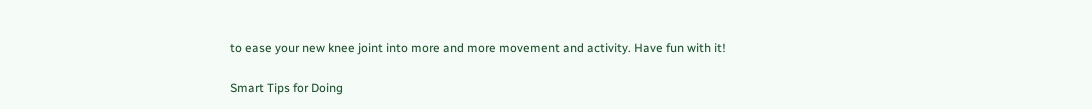to ease your new knee joint into more and more movement and activity. Have fun with it!

Smart Tips for Doing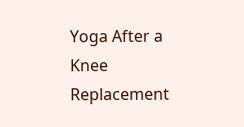Yoga After a Knee Replacement